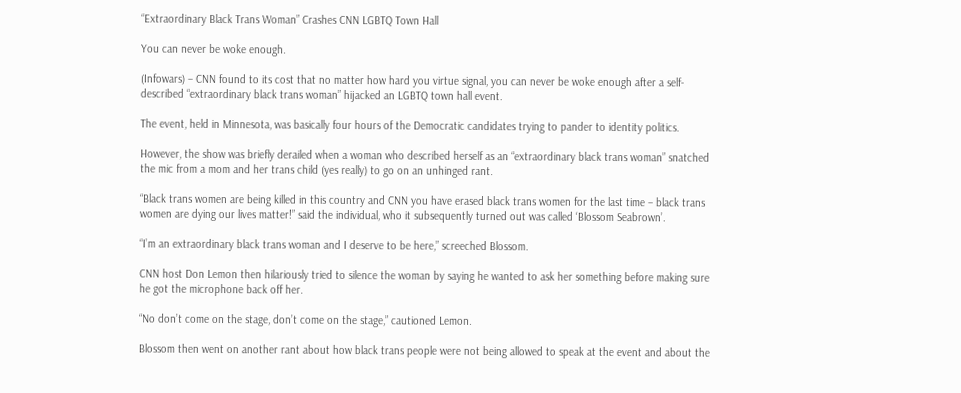“Extraordinary Black Trans Woman” Crashes CNN LGBTQ Town Hall

You can never be woke enough.

(Infowars) – CNN found to its cost that no matter how hard you virtue signal, you can never be woke enough after a self-described “extraordinary black trans woman” hijacked an LGBTQ town hall event.

The event, held in Minnesota, was basically four hours of the Democratic candidates trying to pander to identity politics.

However, the show was briefly derailed when a woman who described herself as an “extraordinary black trans woman” snatched the mic from a mom and her trans child (yes really) to go on an unhinged rant.

“Black trans women are being killed in this country and CNN you have erased black trans women for the last time – black trans women are dying our lives matter!” said the individual, who it subsequently turned out was called ‘Blossom Seabrown’.

“I’m an extraordinary black trans woman and I deserve to be here,” screeched Blossom.

CNN host Don Lemon then hilariously tried to silence the woman by saying he wanted to ask her something before making sure he got the microphone back off her.

“No don’t come on the stage, don’t come on the stage,” cautioned Lemon.

Blossom then went on another rant about how black trans people were not being allowed to speak at the event and about the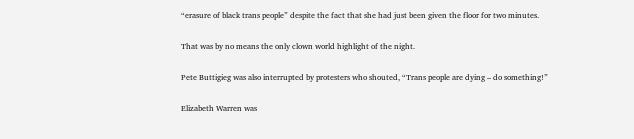“erasure of black trans people” despite the fact that she had just been given the floor for two minutes.

That was by no means the only clown world highlight of the night.

Pete Buttigieg was also interrupted by protesters who shouted, “Trans people are dying – do something!”

Elizabeth Warren was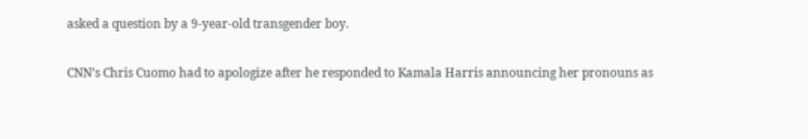asked a question by a 9-year-old transgender boy.

CNN’s Chris Cuomo had to apologize after he responded to Kamala Harris announcing her pronouns as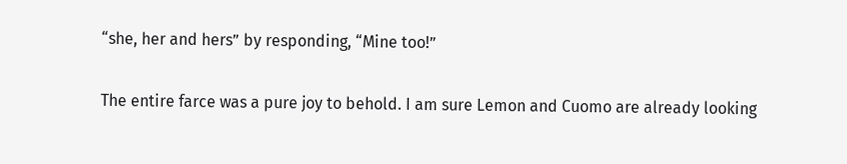“she, her and hers” by responding, “Mine too!”

The entire farce was a pure joy to behold. I am sure Lemon and Cuomo are already looking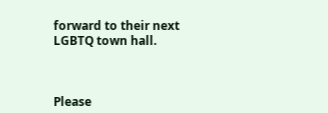forward to their next LGBTQ town hall.



Please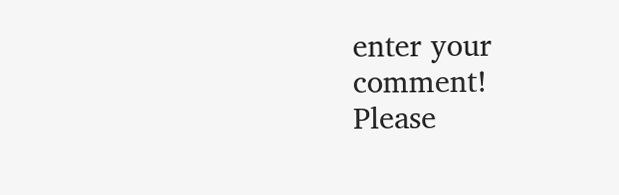enter your comment!
Please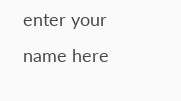enter your name here